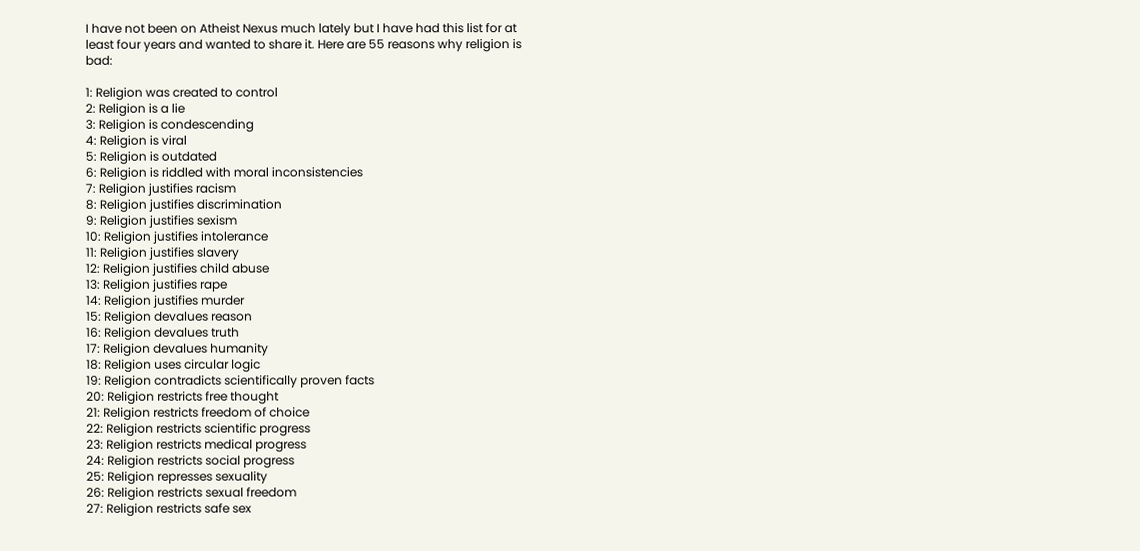I have not been on Atheist Nexus much lately but I have had this list for at least four years and wanted to share it. Here are 55 reasons why religion is bad:

1: Religion was created to control
2: Religion is a lie
3: Religion is condescending
4: Religion is viral
5: Religion is outdated
6: Religion is riddled with moral inconsistencies
7: Religion justifies racism
8: Religion justifies discrimination
9: Religion justifies sexism
10: Religion justifies intolerance
11: Religion justifies slavery
12: Religion justifies child abuse
13: Religion justifies rape
14: Religion justifies murder
15: Religion devalues reason
16: Religion devalues truth
17: Religion devalues humanity
18: Religion uses circular logic
19: Religion contradicts scientifically proven facts
20: Religion restricts free thought
21: Religion restricts freedom of choice
22: Religion restricts scientific progress
23: Religion restricts medical progress
24: Religion restricts social progress
25: Religion represses sexuality
26: Religion restricts sexual freedom
27: Religion restricts safe sex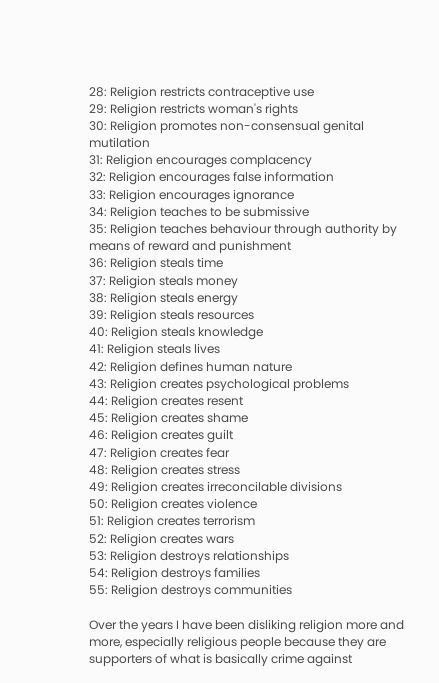28: Religion restricts contraceptive use
29: Religion restricts woman's rights
30: Religion promotes non-consensual genital mutilation
31: Religion encourages complacency
32: Religion encourages false information
33: Religion encourages ignorance
34: Religion teaches to be submissive
35: Religion teaches behaviour through authority by means of reward and punishment
36: Religion steals time
37: Religion steals money
38: Religion steals energy
39: Religion steals resources
40: Religion steals knowledge
41: Religion steals lives
42: Religion defines human nature
43: Religion creates psychological problems
44: Religion creates resent
45: Religion creates shame
46: Religion creates guilt
47: Religion creates fear
48: Religion creates stress
49: Religion creates irreconcilable divisions
50: Religion creates violence
51: Religion creates terrorism
52: Religion creates wars
53: Religion destroys relationships
54: Religion destroys families
55: Religion destroys communities

Over the years I have been disliking religion more and more, especially religious people because they are supporters of what is basically crime against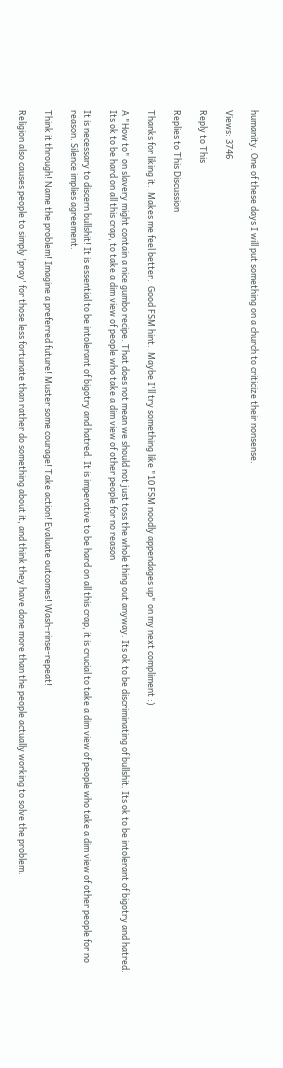humanity. One of these days I will put something on a church to criticize their nonsense.

Views: 3746

Reply to This

Replies to This Discussion

Thanks for liking it.  Makes me feel better.  Good FSM hint.  Maybe I'll try something like "10 FSM noodly appendages up" on my next compliment :)

A "How to" on slavery might contain a nice gumbo recipe. That does not mean we should not just toss the whole thing out anyway. Its ok to be discriminating of bullshit. Its ok to be intolerant of bigotry and hatred. Its ok to be hard on all this crap, to take a dim view of people who take a dim view of other people for no reason

It is necessary to discern bullshit! It is essential to be intolerant of bigotry and hatred. It is imperative to be hard on all this crap, it is crucial to take a dim view of people who take a dim view of other people for no reason. Silence implies agreement.

Think it through! Name the problem! Imagine a preferred future! Muster some courage! Take action! Evaluate outcomes! Wash-rinse-repeat!

Religion also causes people to simply 'pray' for those less fortunate than rather do something about it, and think they have done more than the people actually working to solve the problem.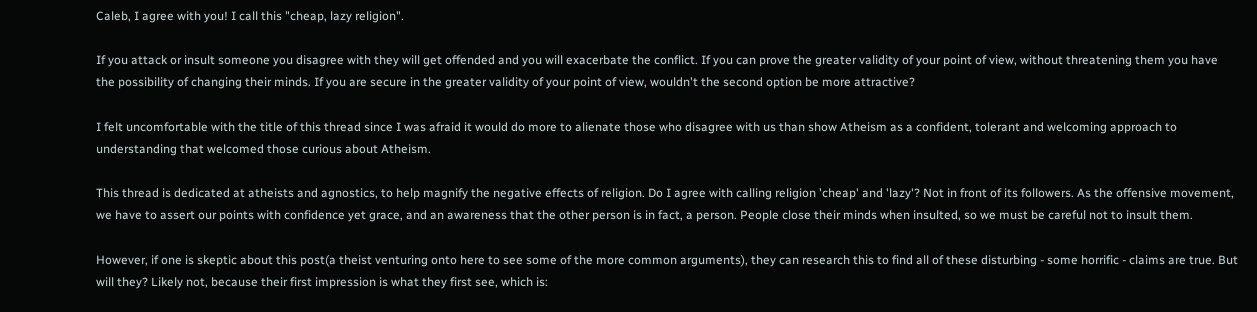Caleb, I agree with you! I call this "cheap, lazy religion".

If you attack or insult someone you disagree with they will get offended and you will exacerbate the conflict. If you can prove the greater validity of your point of view, without threatening them you have the possibility of changing their minds. If you are secure in the greater validity of your point of view, wouldn't the second option be more attractive?

I felt uncomfortable with the title of this thread since I was afraid it would do more to alienate those who disagree with us than show Atheism as a confident, tolerant and welcoming approach to understanding that welcomed those curious about Atheism.

This thread is dedicated at atheists and agnostics, to help magnify the negative effects of religion. Do I agree with calling religion 'cheap' and 'lazy'? Not in front of its followers. As the offensive movement, we have to assert our points with confidence yet grace, and an awareness that the other person is in fact, a person. People close their minds when insulted, so we must be careful not to insult them.

However, if one is skeptic about this post(a theist venturing onto here to see some of the more common arguments), they can research this to find all of these disturbing - some horrific - claims are true. But will they? Likely not, because their first impression is what they first see, which is: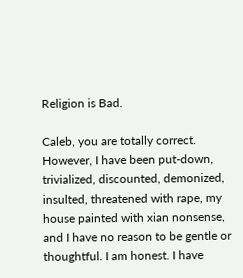Religion is Bad.

Caleb, you are totally correct. However, I have been put-down, trivialized, discounted, demonized, insulted, threatened with rape, my house painted with xian nonsense, and I have no reason to be gentle or thoughtful. I am honest. I have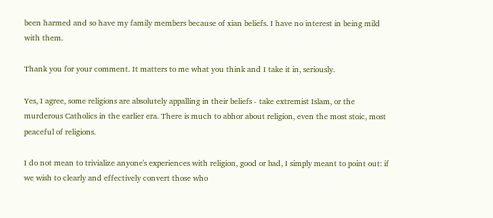been harmed and so have my family members because of xian beliefs. I have no interest in being mild with them.

Thank you for your comment. It matters to me what you think and I take it in, seriously.

Yes, I agree, some religions are absolutely appalling in their beliefs - take extremist Islam, or the murderous Catholics in the earlier era. There is much to abhor about religion, even the most stoic, most peaceful of religions.

I do not mean to trivialize anyone's experiences with religion, good or bad, I simply meant to point out: if we wish to clearly and effectively convert those who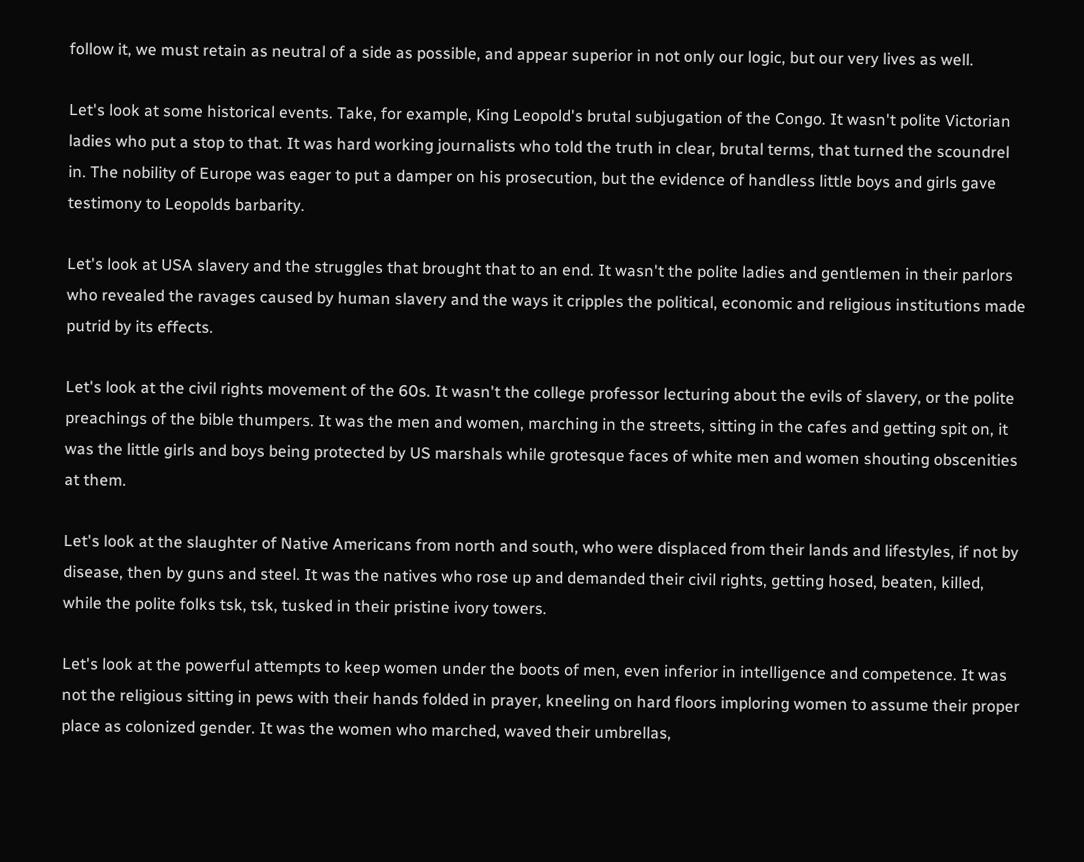follow it, we must retain as neutral of a side as possible, and appear superior in not only our logic, but our very lives as well.

Let's look at some historical events. Take, for example, King Leopold's brutal subjugation of the Congo. It wasn't polite Victorian ladies who put a stop to that. It was hard working journalists who told the truth in clear, brutal terms, that turned the scoundrel in. The nobility of Europe was eager to put a damper on his prosecution, but the evidence of handless little boys and girls gave testimony to Leopolds barbarity.

Let's look at USA slavery and the struggles that brought that to an end. It wasn't the polite ladies and gentlemen in their parlors who revealed the ravages caused by human slavery and the ways it cripples the political, economic and religious institutions made putrid by its effects.

Let's look at the civil rights movement of the 60s. It wasn't the college professor lecturing about the evils of slavery, or the polite preachings of the bible thumpers. It was the men and women, marching in the streets, sitting in the cafes and getting spit on, it was the little girls and boys being protected by US marshals while grotesque faces of white men and women shouting obscenities at them.

Let's look at the slaughter of Native Americans from north and south, who were displaced from their lands and lifestyles, if not by disease, then by guns and steel. It was the natives who rose up and demanded their civil rights, getting hosed, beaten, killed, while the polite folks tsk, tsk, tusked in their pristine ivory towers.

Let's look at the powerful attempts to keep women under the boots of men, even inferior in intelligence and competence. It was not the religious sitting in pews with their hands folded in prayer, kneeling on hard floors imploring women to assume their proper place as colonized gender. It was the women who marched, waved their umbrellas,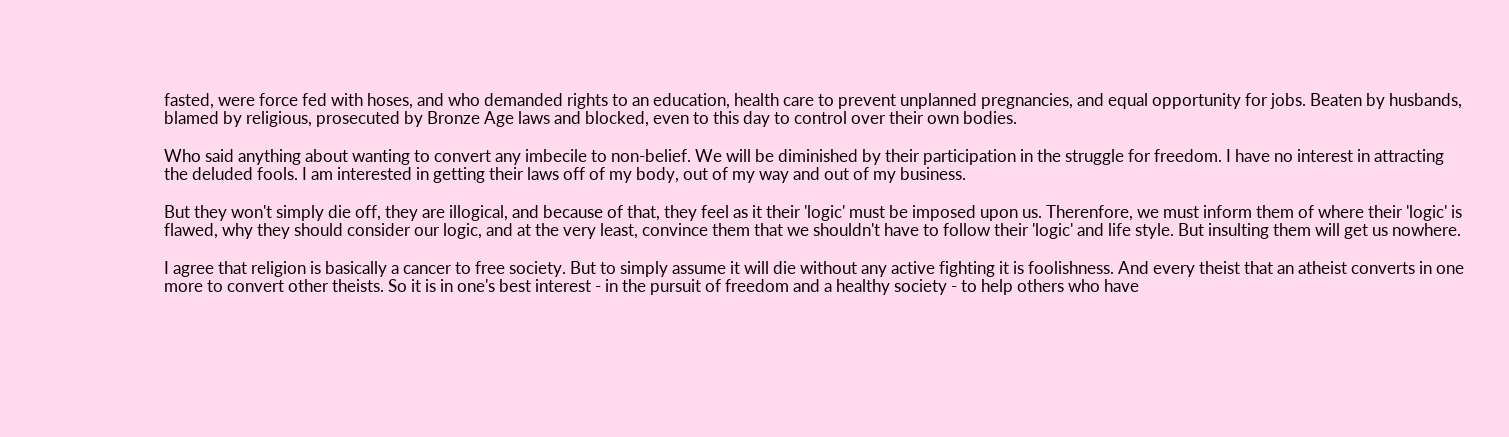fasted, were force fed with hoses, and who demanded rights to an education, health care to prevent unplanned pregnancies, and equal opportunity for jobs. Beaten by husbands, blamed by religious, prosecuted by Bronze Age laws and blocked, even to this day to control over their own bodies.

Who said anything about wanting to convert any imbecile to non-belief. We will be diminished by their participation in the struggle for freedom. I have no interest in attracting the deluded fools. I am interested in getting their laws off of my body, out of my way and out of my business.

But they won't simply die off, they are illogical, and because of that, they feel as it their 'logic' must be imposed upon us. Therenfore, we must inform them of where their 'logic' is flawed, why they should consider our logic, and at the very least, convince them that we shouldn't have to follow their 'logic' and life style. But insulting them will get us nowhere.

I agree that religion is basically a cancer to free society. But to simply assume it will die without any active fighting it is foolishness. And every theist that an atheist converts in one more to convert other theists. So it is in one's best interest - in the pursuit of freedom and a healthy society - to help others who have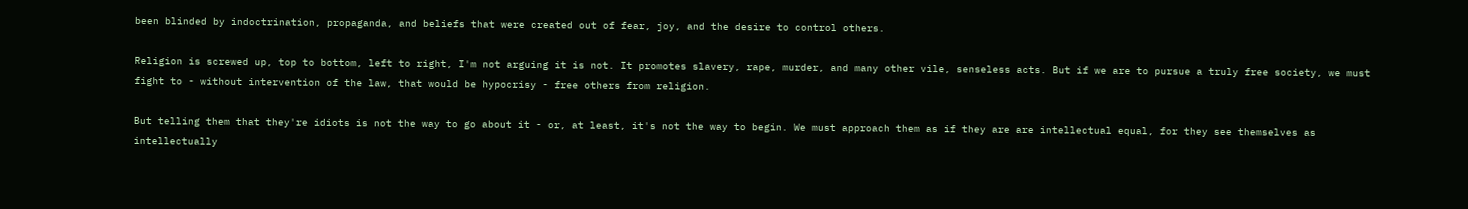been blinded by indoctrination, propaganda, and beliefs that were created out of fear, joy, and the desire to control others.

Religion is screwed up, top to bottom, left to right, I'm not arguing it is not. It promotes slavery, rape, murder, and many other vile, senseless acts. But if we are to pursue a truly free society, we must fight to - without intervention of the law, that would be hypocrisy - free others from religion.

But telling them that they're idiots is not the way to go about it - or, at least, it's not the way to begin. We must approach them as if they are are intellectual equal, for they see themselves as intellectually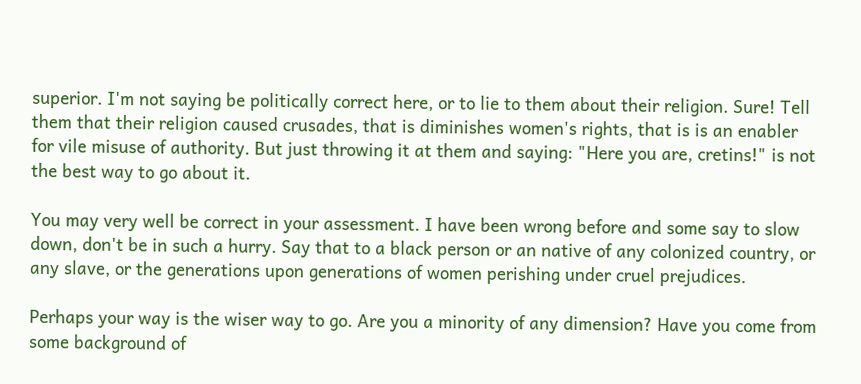superior. I'm not saying be politically correct here, or to lie to them about their religion. Sure! Tell them that their religion caused crusades, that is diminishes women's rights, that is is an enabler for vile misuse of authority. But just throwing it at them and saying: "Here you are, cretins!" is not the best way to go about it.

You may very well be correct in your assessment. I have been wrong before and some say to slow down, don't be in such a hurry. Say that to a black person or an native of any colonized country, or any slave, or the generations upon generations of women perishing under cruel prejudices.

Perhaps your way is the wiser way to go. Are you a minority of any dimension? Have you come from some background of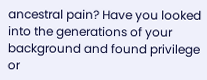ancestral pain? Have you looked into the generations of your background and found privilege or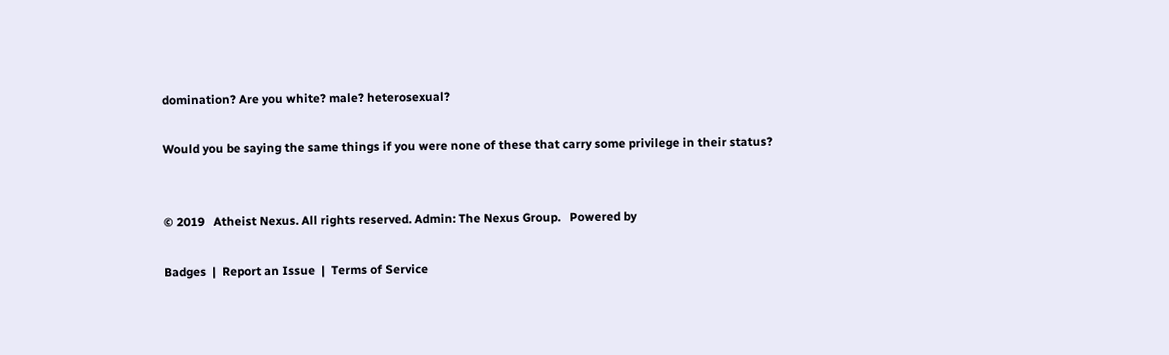domination? Are you white? male? heterosexual?

Would you be saying the same things if you were none of these that carry some privilege in their status?


© 2019   Atheist Nexus. All rights reserved. Admin: The Nexus Group.   Powered by

Badges  |  Report an Issue  |  Terms of Service